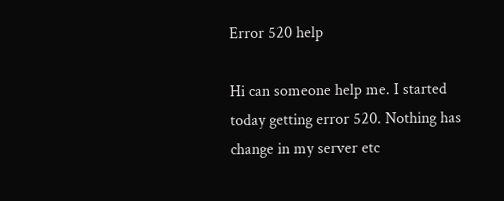Error 520 help

Hi can someone help me. I started today getting error 520. Nothing has change in my server etc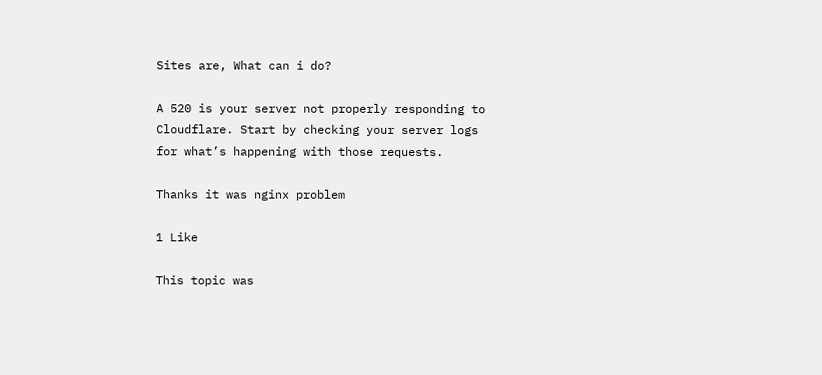Sites are, What can i do?

A 520 is your server not properly responding to Cloudflare. Start by checking your server logs for what’s happening with those requests.

Thanks it was nginx problem

1 Like

This topic was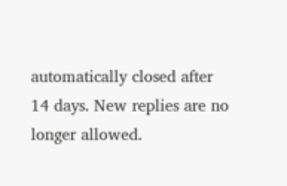automatically closed after 14 days. New replies are no longer allowed.